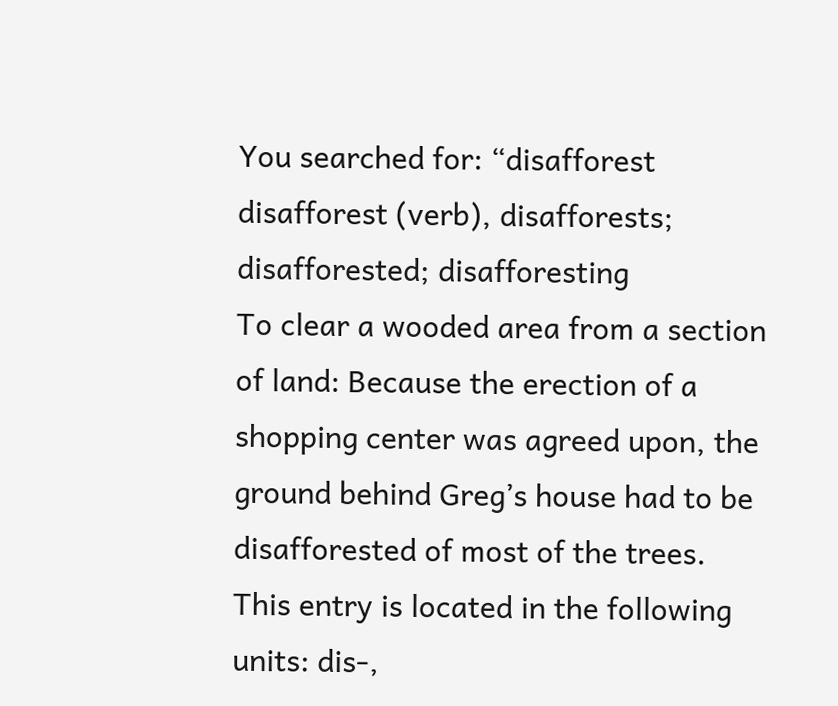You searched for: “disafforest
disafforest (verb), disafforests; disafforested; disafforesting
To clear a wooded area from a section of land: Because the erection of a shopping center was agreed upon, the ground behind Greg’s house had to be disafforested of most of the trees.
This entry is located in the following units: dis-,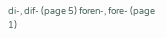di-, dif- (page 5) foren-, fore- (page 1)